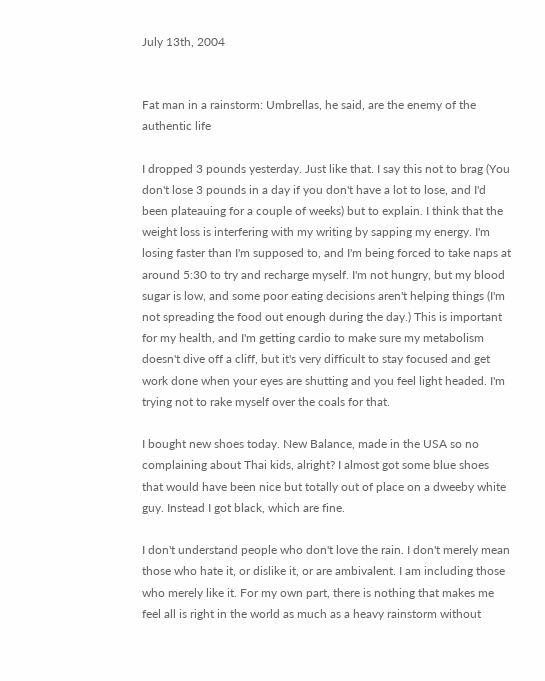July 13th, 2004


Fat man in a rainstorm: Umbrellas, he said, are the enemy of the authentic life

I dropped 3 pounds yesterday. Just like that. I say this not to brag (You don't lose 3 pounds in a day if you don't have a lot to lose, and I'd been plateauing for a couple of weeks) but to explain. I think that the weight loss is interfering with my writing by sapping my energy. I'm losing faster than I'm supposed to, and I'm being forced to take naps at around 5:30 to try and recharge myself. I'm not hungry, but my blood sugar is low, and some poor eating decisions aren't helping things (I'm not spreading the food out enough during the day.) This is important for my health, and I'm getting cardio to make sure my metabolism doesn't dive off a cliff, but it's very difficult to stay focused and get work done when your eyes are shutting and you feel light headed. I'm trying not to rake myself over the coals for that.

I bought new shoes today. New Balance, made in the USA so no complaining about Thai kids, alright? I almost got some blue shoes that would have been nice but totally out of place on a dweeby white guy. Instead I got black, which are fine.

I don't understand people who don't love the rain. I don't merely mean those who hate it, or dislike it, or are ambivalent. I am including those who merely like it. For my own part, there is nothing that makes me feel all is right in the world as much as a heavy rainstorm without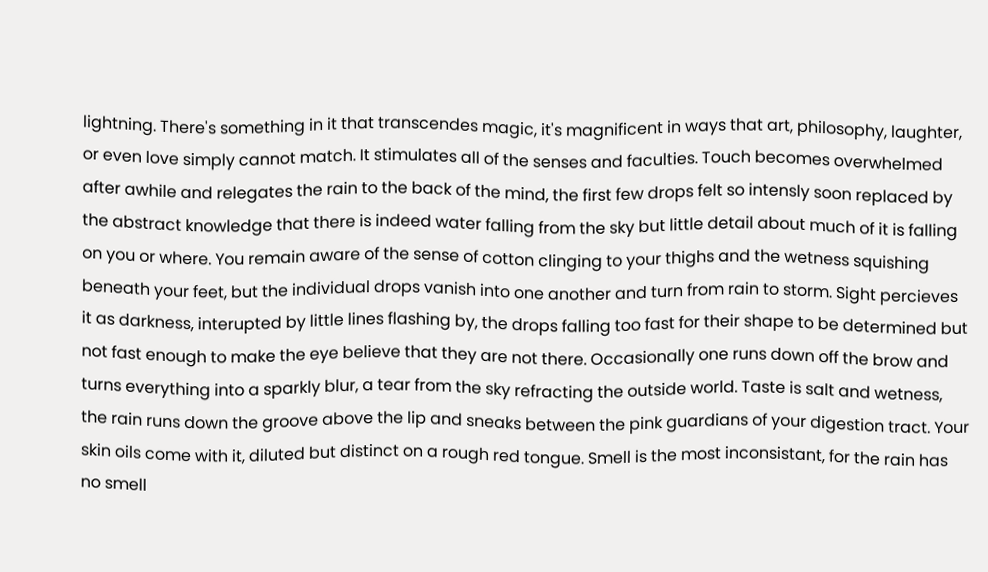lightning. There's something in it that transcendes magic, it's magnificent in ways that art, philosophy, laughter, or even love simply cannot match. It stimulates all of the senses and faculties. Touch becomes overwhelmed after awhile and relegates the rain to the back of the mind, the first few drops felt so intensly soon replaced by the abstract knowledge that there is indeed water falling from the sky but little detail about much of it is falling on you or where. You remain aware of the sense of cotton clinging to your thighs and the wetness squishing beneath your feet, but the individual drops vanish into one another and turn from rain to storm. Sight percieves it as darkness, interupted by little lines flashing by, the drops falling too fast for their shape to be determined but not fast enough to make the eye believe that they are not there. Occasionally one runs down off the brow and turns everything into a sparkly blur, a tear from the sky refracting the outside world. Taste is salt and wetness, the rain runs down the groove above the lip and sneaks between the pink guardians of your digestion tract. Your skin oils come with it, diluted but distinct on a rough red tongue. Smell is the most inconsistant, for the rain has no smell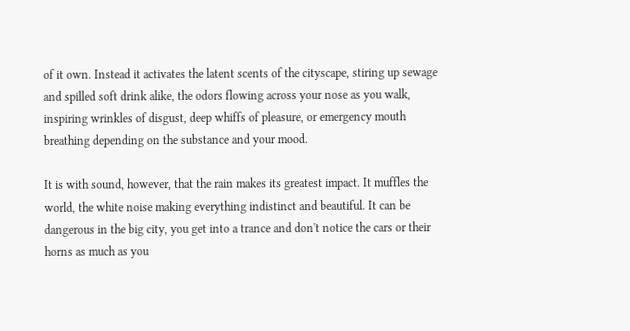of it own. Instead it activates the latent scents of the cityscape, stiring up sewage and spilled soft drink alike, the odors flowing across your nose as you walk, inspiring wrinkles of disgust, deep whiffs of pleasure, or emergency mouth breathing depending on the substance and your mood.

It is with sound, however, that the rain makes its greatest impact. It muffles the world, the white noise making everything indistinct and beautiful. It can be dangerous in the big city, you get into a trance and don't notice the cars or their horns as much as you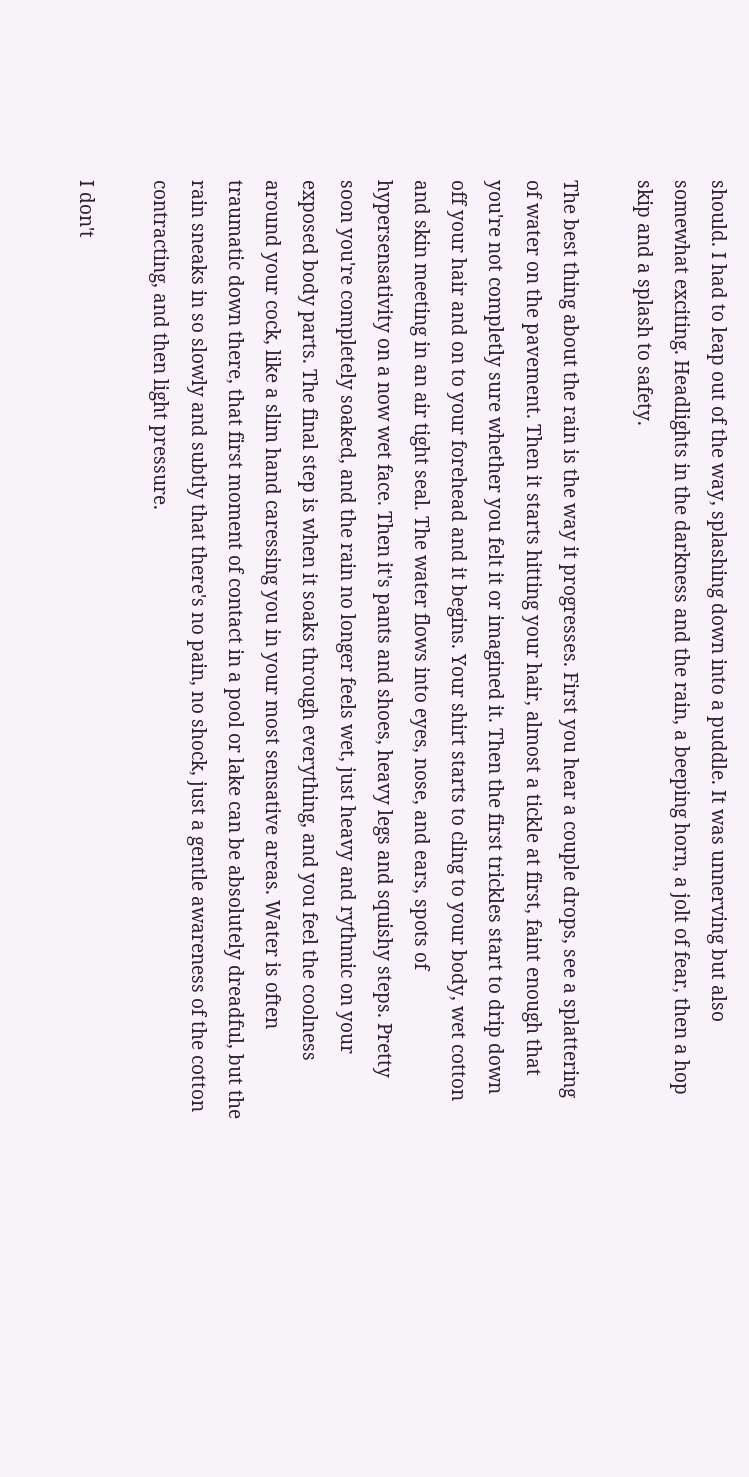should. I had to leap out of the way, splashing down into a puddle. It was unnerving but also somewhat exciting. Headlights in the darkness and the rain, a beeping horn, a jolt of fear, then a hop skip and a splash to safety.

The best thing about the rain is the way it progresses. First you hear a couple drops, see a splattering of water on the pavement. Then it starts hitting your hair, almost a tickle at first, faint enough that you're not completly sure whether you felt it or imagined it. Then the first trickles start to drip down off your hair and on to your forehead and it begins. Your shirt starts to cling to your body, wet cotton and skin meeting in an air tight seal. The water flows into eyes, nose, and ears, spots of hypersensativity on a now wet face. Then it's pants and shoes, heavy legs and squishy steps. Pretty soon you're completely soaked, and the rain no longer feels wet, just heavy and rythmic on your exposed body parts. The final step is when it soaks through everything, and you feel the coolness around your cock, like a slim hand caressing you in your most sensative areas. Water is often traumatic down there, that first moment of contact in a pool or lake can be absolutely dreadful, but the rain sneaks in so slowly and subtly that there's no pain, no shock, just a gentle awareness of the cotton contracting, and then light pressure.

I don't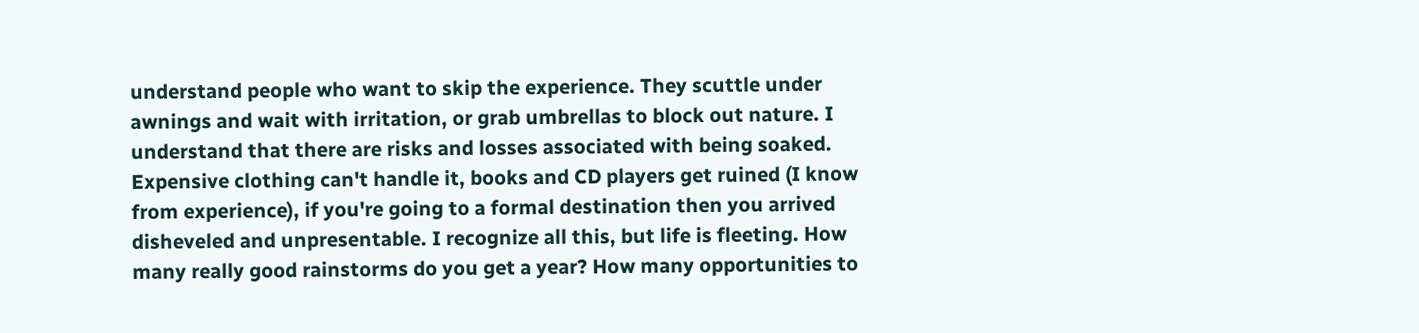understand people who want to skip the experience. They scuttle under awnings and wait with irritation, or grab umbrellas to block out nature. I understand that there are risks and losses associated with being soaked. Expensive clothing can't handle it, books and CD players get ruined (I know from experience), if you're going to a formal destination then you arrived disheveled and unpresentable. I recognize all this, but life is fleeting. How many really good rainstorms do you get a year? How many opportunities to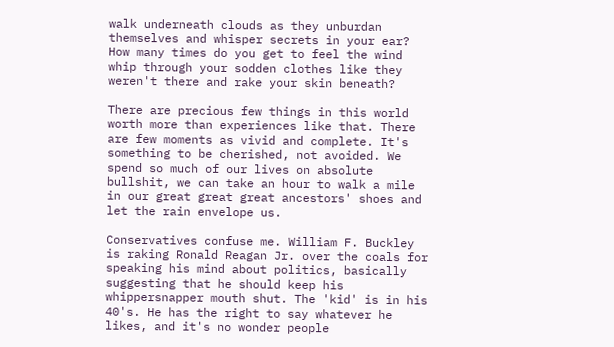walk underneath clouds as they unburdan themselves and whisper secrets in your ear? How many times do you get to feel the wind whip through your sodden clothes like they weren't there and rake your skin beneath?

There are precious few things in this world worth more than experiences like that. There are few moments as vivid and complete. It's something to be cherished, not avoided. We spend so much of our lives on absolute bullshit, we can take an hour to walk a mile in our great great great ancestors' shoes and let the rain envelope us.

Conservatives confuse me. William F. Buckley is raking Ronald Reagan Jr. over the coals for speaking his mind about politics, basically suggesting that he should keep his whippersnapper mouth shut. The 'kid' is in his 40's. He has the right to say whatever he likes, and it's no wonder people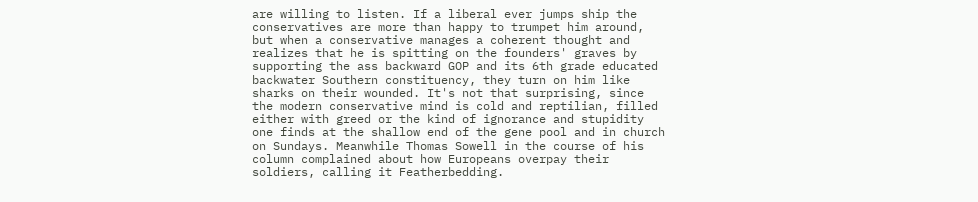are willing to listen. If a liberal ever jumps ship the conservatives are more than happy to trumpet him around, but when a conservative manages a coherent thought and realizes that he is spitting on the founders' graves by supporting the ass backward GOP and its 6th grade educated backwater Southern constituency, they turn on him like sharks on their wounded. It's not that surprising, since the modern conservative mind is cold and reptilian, filled either with greed or the kind of ignorance and stupidity one finds at the shallow end of the gene pool and in church on Sundays. Meanwhile Thomas Sowell in the course of his column complained about how Europeans overpay their soldiers, calling it Featherbedding.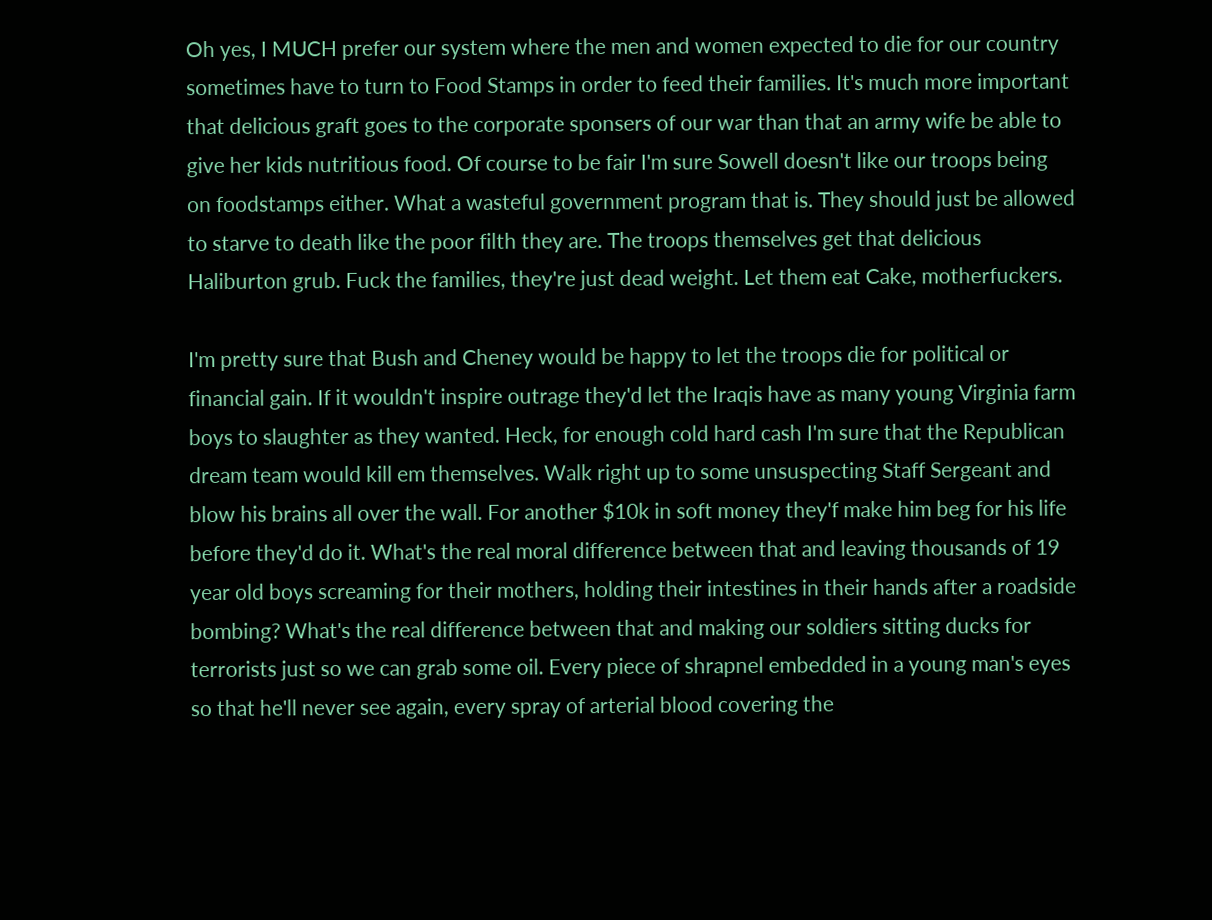Oh yes, I MUCH prefer our system where the men and women expected to die for our country sometimes have to turn to Food Stamps in order to feed their families. It's much more important that delicious graft goes to the corporate sponsers of our war than that an army wife be able to give her kids nutritious food. Of course to be fair I'm sure Sowell doesn't like our troops being on foodstamps either. What a wasteful government program that is. They should just be allowed to starve to death like the poor filth they are. The troops themselves get that delicious Haliburton grub. Fuck the families, they're just dead weight. Let them eat Cake, motherfuckers.

I'm pretty sure that Bush and Cheney would be happy to let the troops die for political or financial gain. If it wouldn't inspire outrage they'd let the Iraqis have as many young Virginia farm boys to slaughter as they wanted. Heck, for enough cold hard cash I'm sure that the Republican dream team would kill em themselves. Walk right up to some unsuspecting Staff Sergeant and blow his brains all over the wall. For another $10k in soft money they'f make him beg for his life before they'd do it. What's the real moral difference between that and leaving thousands of 19 year old boys screaming for their mothers, holding their intestines in their hands after a roadside bombing? What's the real difference between that and making our soldiers sitting ducks for terrorists just so we can grab some oil. Every piece of shrapnel embedded in a young man's eyes so that he'll never see again, every spray of arterial blood covering the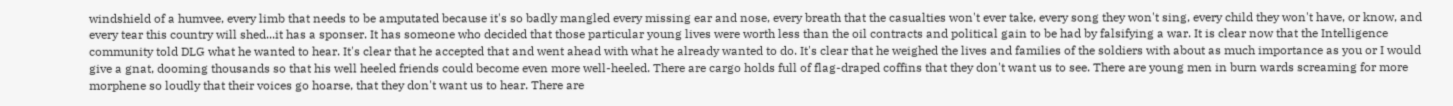windshield of a humvee, every limb that needs to be amputated because it's so badly mangled every missing ear and nose, every breath that the casualties won't ever take, every song they won't sing, every child they won't have, or know, and every tear this country will shed...it has a sponser. It has someone who decided that those particular young lives were worth less than the oil contracts and political gain to be had by falsifying a war. It is clear now that the Intelligence community told DLG what he wanted to hear. It's clear that he accepted that and went ahead with what he already wanted to do. It's clear that he weighed the lives and families of the soldiers with about as much importance as you or I would give a gnat, dooming thousands so that his well heeled friends could become even more well-heeled. There are cargo holds full of flag-draped coffins that they don't want us to see. There are young men in burn wards screaming for more morphene so loudly that their voices go hoarse, that they don't want us to hear. There are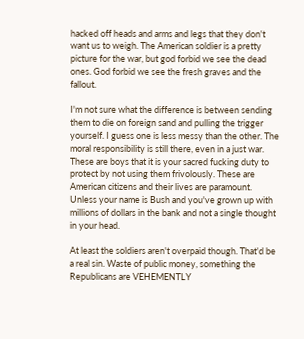hacked off heads and arms and legs that they don't want us to weigh. The American soldier is a pretty picture for the war, but god forbid we see the dead ones. God forbid we see the fresh graves and the fallout.

I'm not sure what the difference is between sending them to die on foreign sand and pulling the trigger yourself. I guess one is less messy than the other. The moral responsibility is still there, even in a just war. These are boys that it is your sacred fucking duty to protect by not using them frivolously. These are American citizens and their lives are paramount. Unless your name is Bush and you've grown up with millions of dollars in the bank and not a single thought in your head.

At least the soldiers aren't overpaid though. That'd be a real sin. Waste of public money, something the Republicans are VEHEMENTLY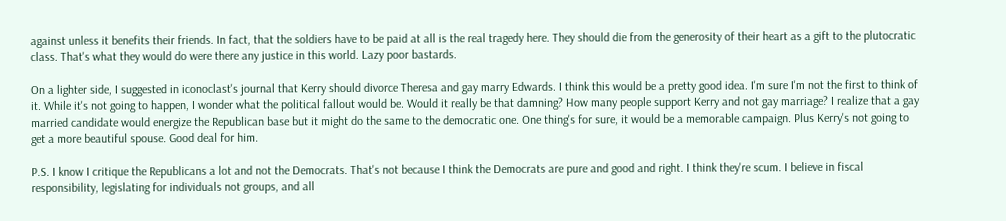against unless it benefits their friends. In fact, that the soldiers have to be paid at all is the real tragedy here. They should die from the generosity of their heart as a gift to the plutocratic class. That's what they would do were there any justice in this world. Lazy poor bastards.

On a lighter side, I suggested in iconoclast's journal that Kerry should divorce Theresa and gay marry Edwards. I think this would be a pretty good idea. I'm sure I'm not the first to think of it. While it's not going to happen, I wonder what the political fallout would be. Would it really be that damning? How many people support Kerry and not gay marriage? I realize that a gay married candidate would energize the Republican base but it might do the same to the democratic one. One thing's for sure, it would be a memorable campaign. Plus Kerry's not going to get a more beautiful spouse. Good deal for him.

P.S. I know I critique the Republicans a lot and not the Democrats. That's not because I think the Democrats are pure and good and right. I think they're scum. I believe in fiscal responsibility, legislating for individuals not groups, and all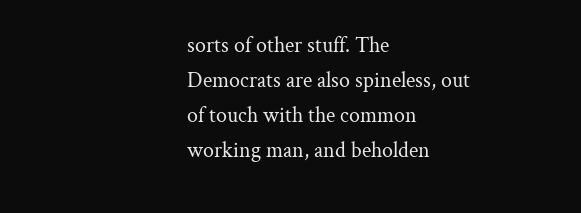sorts of other stuff. The Democrats are also spineless, out of touch with the common working man, and beholden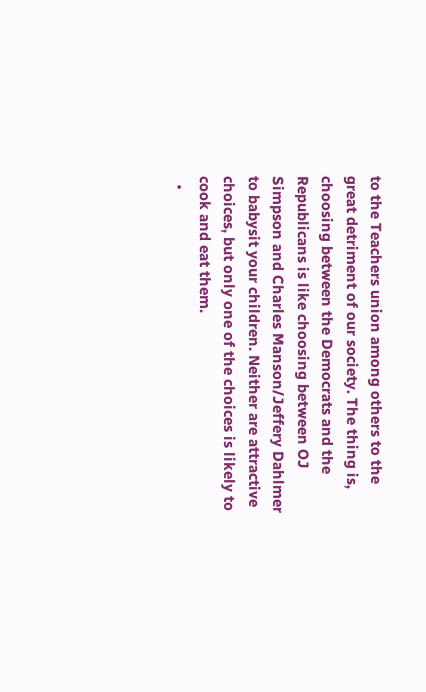to the Teachers union among others to the great detriment of our society. The thing is, choosing between the Democrats and the Republicans is like choosing between OJ Simpson and Charles Manson/Jeffery Dahlmer to babysit your children. Neither are attractive choices, but only one of the choices is likely to cook and eat them.
  •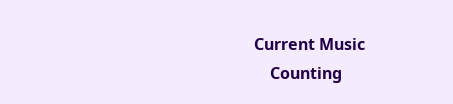Current Music
    Counting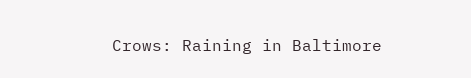Crows: Raining in Baltimore